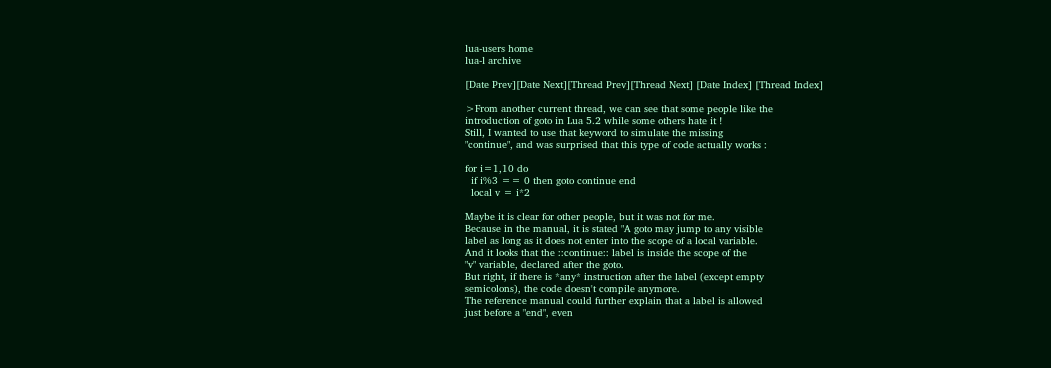lua-users home
lua-l archive

[Date Prev][Date Next][Thread Prev][Thread Next] [Date Index] [Thread Index]

>From another current thread, we can see that some people like the
introduction of goto in Lua 5.2 while some others hate it !
Still, I wanted to use that keyword to simulate the missing
"continue", and was surprised that this type of code actually works :

for i=1,10 do
  if i%3 == 0 then goto continue end
  local v = i*2

Maybe it is clear for other people, but it was not for me.
Because in the manual, it is stated "A goto may jump to any visible
label as long as it does not enter into the scope of a local variable.
And it looks that the ::continue:: label is inside the scope of the
"v" variable, declared after the goto.
But right, if there is *any* instruction after the label (except empty
semicolons), the code doesn't compile anymore.
The reference manual could further explain that a label is allowed
just before a "end", even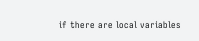if there are local variables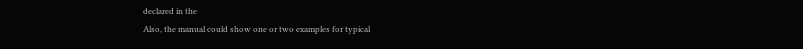declared in the
Also, the manual could show one or two examples for typical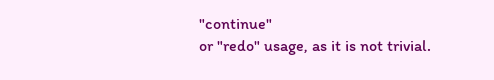"continue"
or "redo" usage, as it is not trivial.